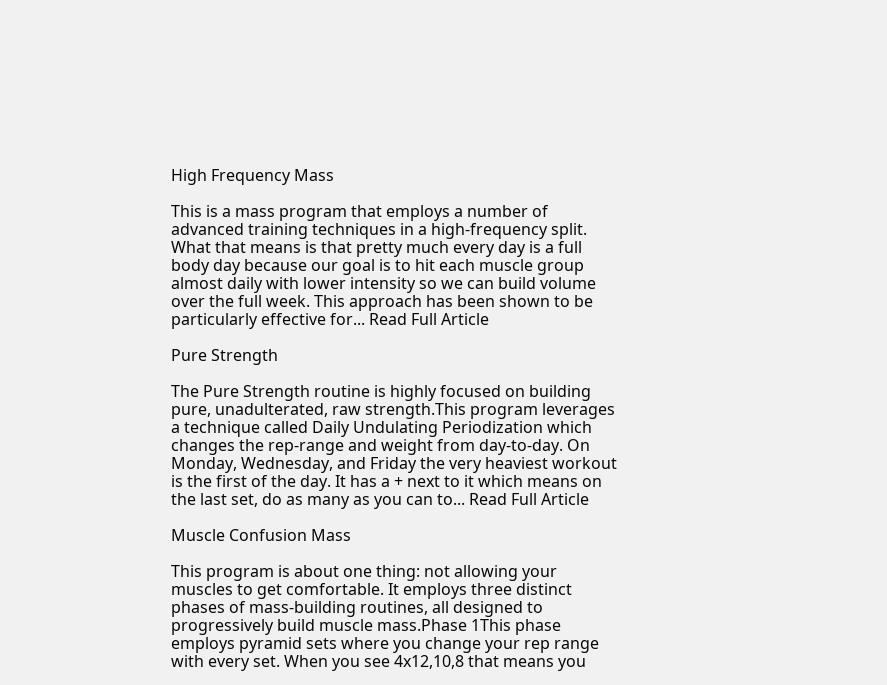High Frequency Mass

This is a mass program that employs a number of advanced training techniques in a high-frequency split. What that means is that pretty much every day is a full body day because our goal is to hit each muscle group almost daily with lower intensity so we can build volume over the full week. This approach has been shown to be particularly effective for... Read Full Article

Pure Strength

The Pure Strength routine is highly focused on building pure, unadulterated, raw strength.This program leverages a technique called Daily Undulating Periodization which changes the rep-range and weight from day-to-day. On Monday, Wednesday, and Friday the very heaviest workout is the first of the day. It has a + next to it which means on the last set, do as many as you can to... Read Full Article

Muscle Confusion Mass

This program is about one thing: not allowing your muscles to get comfortable. It employs three distinct phases of mass-building routines, all designed to progressively build muscle mass.Phase 1This phase employs pyramid sets where you change your rep range with every set. When you see 4x12,10,8 that means you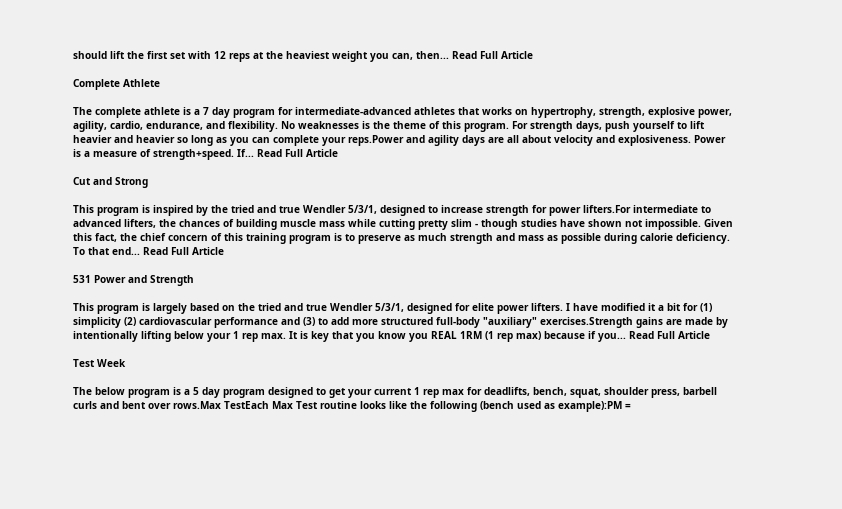should lift the first set with 12 reps at the heaviest weight you can, then... Read Full Article

Complete Athlete

The complete athlete is a 7 day program for intermediate-advanced athletes that works on hypertrophy, strength, explosive power, agility, cardio, endurance, and flexibility. No weaknesses is the theme of this program. For strength days, push yourself to lift heavier and heavier so long as you can complete your reps.Power and agility days are all about velocity and explosiveness. Power is a measure of strength+speed. If... Read Full Article

Cut and Strong

This program is inspired by the tried and true Wendler 5/3/1, designed to increase strength for power lifters.For intermediate to advanced lifters, the chances of building muscle mass while cutting pretty slim - though studies have shown not impossible. Given this fact, the chief concern of this training program is to preserve as much strength and mass as possible during calorie deficiency. To that end... Read Full Article

531 Power and Strength

This program is largely based on the tried and true Wendler 5/3/1, designed for elite power lifters. I have modified it a bit for (1) simplicity (2) cardiovascular performance and (3) to add more structured full-body "auxiliary" exercises.Strength gains are made by intentionally lifting below your 1 rep max. It is key that you know you REAL 1RM (1 rep max) because if you... Read Full Article

Test Week

The below program is a 5 day program designed to get your current 1 rep max for deadlifts, bench, squat, shoulder press, barbell curls and bent over rows.Max TestEach Max Test routine looks like the following (bench used as example):PM =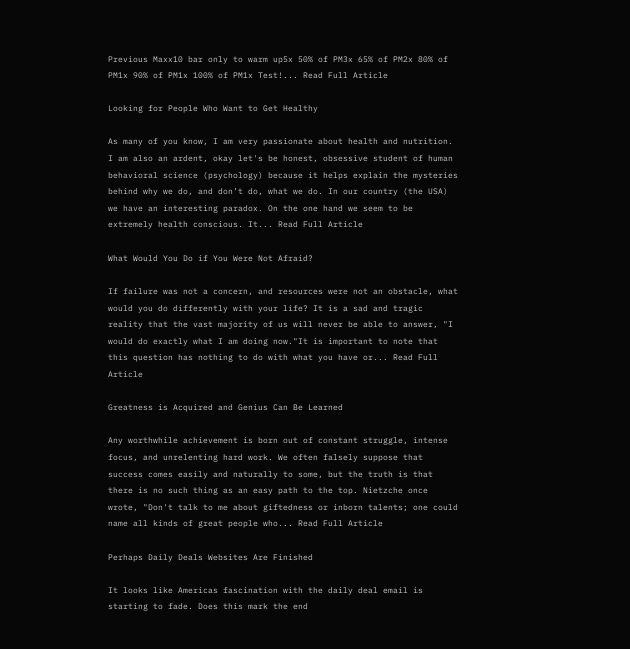Previous Maxx10 bar only to warm up5x 50% of PM3x 65% of PM2x 80% of PM1x 90% of PM1x 100% of PM1x Test!... Read Full Article

Looking for People Who Want to Get Healthy

As many of you know, I am very passionate about health and nutrition. I am also an ardent, okay let's be honest, obsessive student of human behavioral science (psychology) because it helps explain the mysteries behind why we do, and don’t do, what we do. In our country (the USA) we have an interesting paradox. On the one hand we seem to be extremely health conscious. It... Read Full Article

What Would You Do if You Were Not Afraid?

If failure was not a concern, and resources were not an obstacle, what would you do differently with your life? It is a sad and tragic reality that the vast majority of us will never be able to answer, "I would do exactly what I am doing now."It is important to note that this question has nothing to do with what you have or... Read Full Article

Greatness is Acquired and Genius Can Be Learned

Any worthwhile achievement is born out of constant struggle, intense focus, and unrelenting hard work. We often falsely suppose that success comes easily and naturally to some, but the truth is that there is no such thing as an easy path to the top. Nietzche once wrote, "Don't talk to me about giftedness or inborn talents; one could name all kinds of great people who... Read Full Article

Perhaps Daily Deals Websites Are Finished

It looks like Americas fascination with the daily deal email is starting to fade. Does this mark the end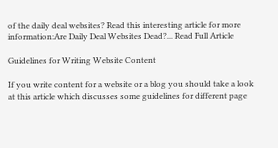of the daily deal websites? Read this interesting article for more information:Are Daily Deal Websites Dead?... Read Full Article

Guidelines for Writing Website Content

If you write content for a website or a blog you should take a look at this article which discusses some guidelines for different page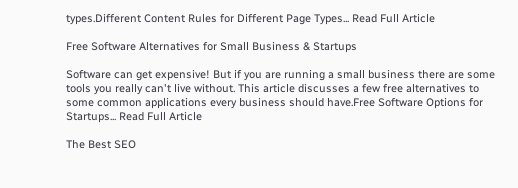types.Different Content Rules for Different Page Types... Read Full Article

Free Software Alternatives for Small Business & Startups

Software can get expensive! But if you are running a small business there are some tools you really can't live without. This article discusses a few free alternatives to some common applications every business should have.Free Software Options for Startups... Read Full Article

The Best SEO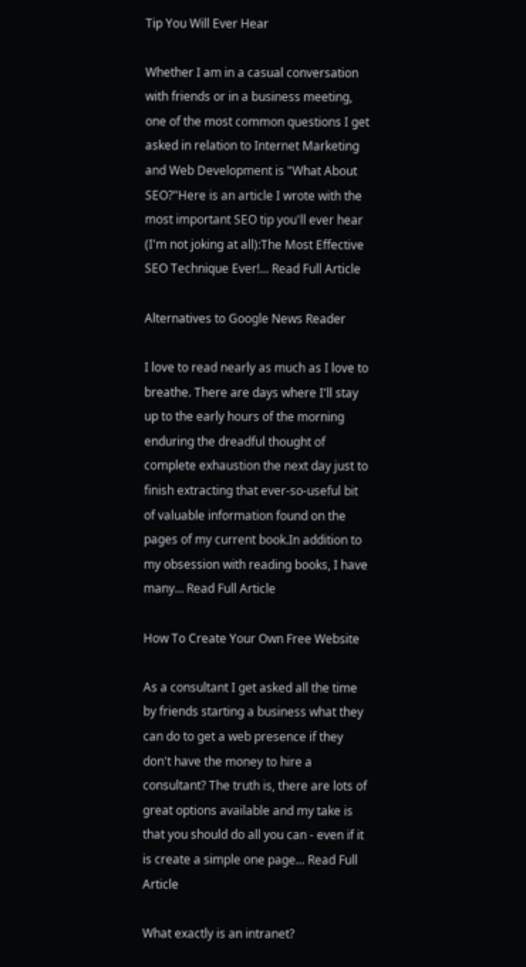Tip You Will Ever Hear

Whether I am in a casual conversation with friends or in a business meeting, one of the most common questions I get asked in relation to Internet Marketing and Web Development is "What About SEO?"Here is an article I wrote with the most important SEO tip you'll ever hear (I'm not joking at all):The Most Effective SEO Technique Ever!... Read Full Article

Alternatives to Google News Reader

I love to read nearly as much as I love to breathe. There are days where I'll stay up to the early hours of the morning enduring the dreadful thought of complete exhaustion the next day just to finish extracting that ever-so-useful bit of valuable information found on the pages of my current book.In addition to my obsession with reading books, I have many... Read Full Article

How To Create Your Own Free Website

As a consultant I get asked all the time by friends starting a business what they can do to get a web presence if they don't have the money to hire a consultant? The truth is, there are lots of great options available and my take is that you should do all you can - even if it is create a simple one page... Read Full Article

What exactly is an intranet?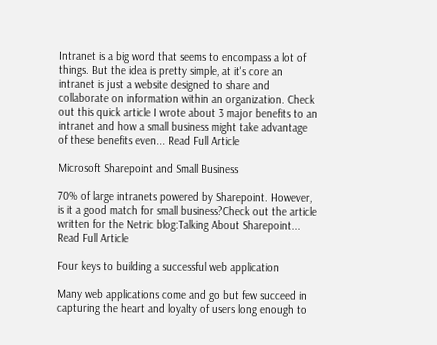Intranet is a big word that seems to encompass a lot of things. But the idea is pretty simple, at it's core an intranet is just a website designed to share and collaborate on information within an organization. Check out this quick article I wrote about 3 major benefits to an intranet and how a small business might take advantage of these benefits even... Read Full Article

Microsoft Sharepoint and Small Business

70% of large intranets powered by Sharepoint. However, is it a good match for small business?Check out the article written for the Netric blog:Talking About Sharepoint... Read Full Article

Four keys to building a successful web application

Many web applications come and go but few succeed in capturing the heart and loyalty of users long enough to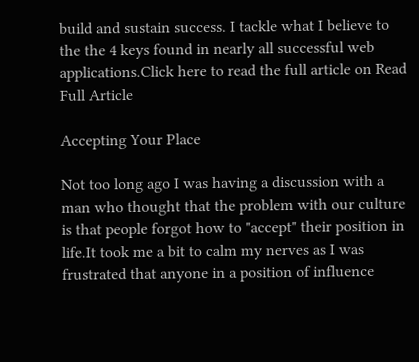build and sustain success. I tackle what I believe to the the 4 keys found in nearly all successful web applications.Click here to read the full article on Read Full Article

Accepting Your Place

Not too long ago I was having a discussion with a man who thought that the problem with our culture is that people forgot how to "accept" their position in life.It took me a bit to calm my nerves as I was frustrated that anyone in a position of influence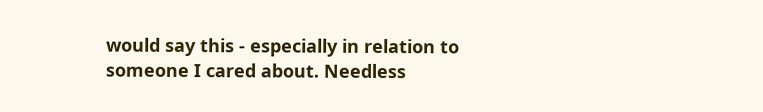would say this - especially in relation to someone I cared about. Needless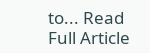to... Read Full Article